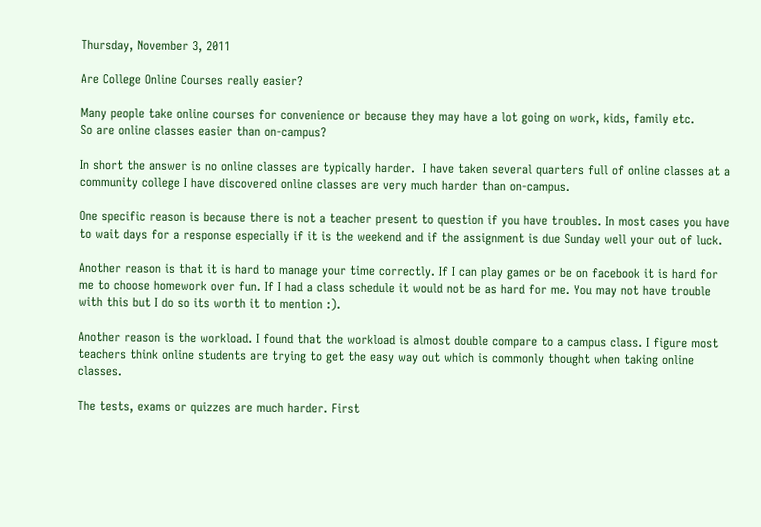Thursday, November 3, 2011

Are College Online Courses really easier?

Many people take online courses for convenience or because they may have a lot going on work, kids, family etc.
So are online classes easier than on-campus?

In short the answer is no online classes are typically harder.  I have taken several quarters full of online classes at a community college I have discovered online classes are very much harder than on-campus.

One specific reason is because there is not a teacher present to question if you have troubles. In most cases you have to wait days for a response especially if it is the weekend and if the assignment is due Sunday well your out of luck.

Another reason is that it is hard to manage your time correctly. If I can play games or be on facebook it is hard for me to choose homework over fun. If I had a class schedule it would not be as hard for me. You may not have trouble with this but I do so its worth it to mention :).

Another reason is the workload. I found that the workload is almost double compare to a campus class. I figure most teachers think online students are trying to get the easy way out which is commonly thought when taking online classes.

The tests, exams or quizzes are much harder. First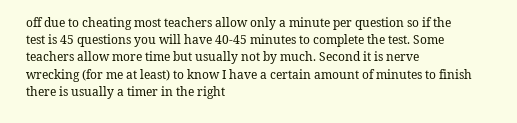off due to cheating most teachers allow only a minute per question so if the test is 45 questions you will have 40-45 minutes to complete the test. Some teachers allow more time but usually not by much. Second it is nerve wrecking (for me at least) to know I have a certain amount of minutes to finish there is usually a timer in the right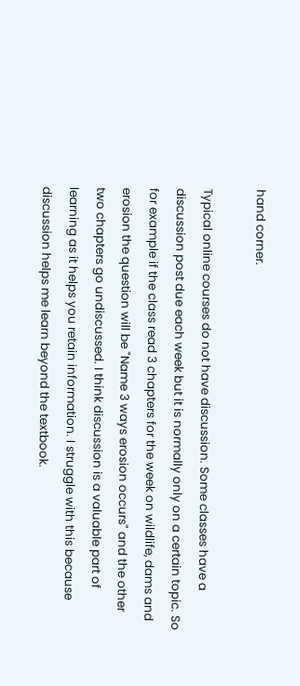hand corner.

Typical online courses do not have discussion. Some classes have a discussion post due each week but it is normally only on a certain topic. So for example if the class read 3 chapters for the week on wildlife, dams and erosion the question will be "Name 3 ways erosion occurs" and the other two chapters go undiscussed. I think discussion is a valuable part of learning as it helps you retain information. I struggle with this because discussion helps me learn beyond the textbook.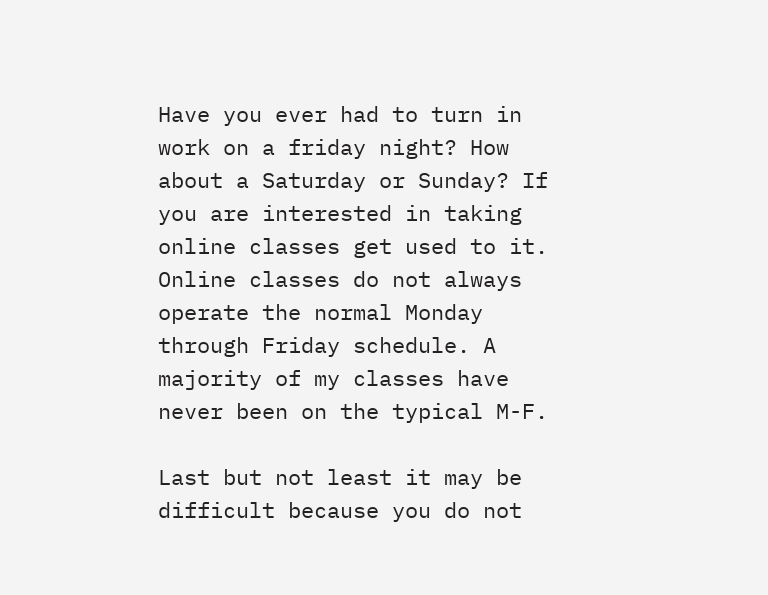Have you ever had to turn in work on a friday night? How about a Saturday or Sunday? If you are interested in taking online classes get used to it. Online classes do not always operate the normal Monday through Friday schedule. A majority of my classes have never been on the typical M-F.

Last but not least it may be difficult because you do not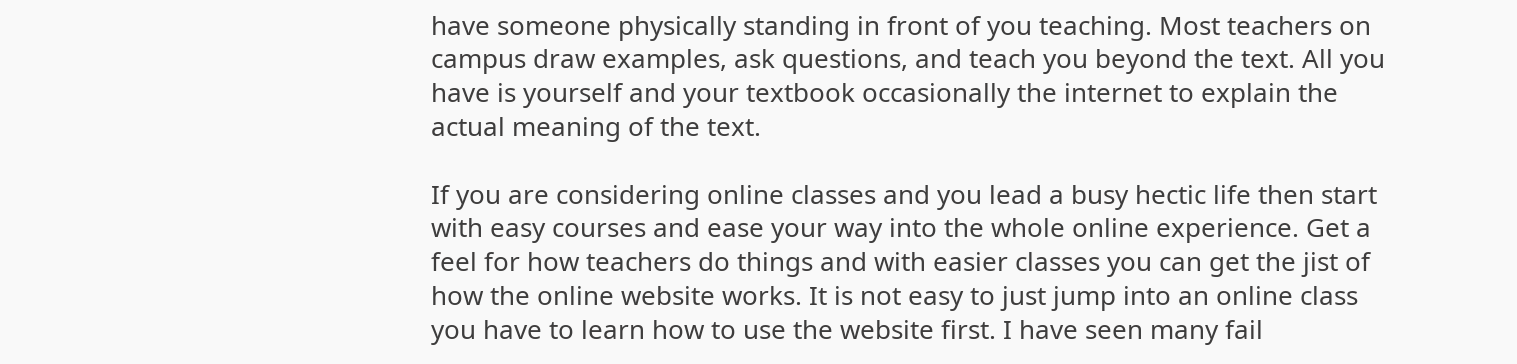have someone physically standing in front of you teaching. Most teachers on campus draw examples, ask questions, and teach you beyond the text. All you have is yourself and your textbook occasionally the internet to explain the actual meaning of the text.

If you are considering online classes and you lead a busy hectic life then start with easy courses and ease your way into the whole online experience. Get a feel for how teachers do things and with easier classes you can get the jist of how the online website works. It is not easy to just jump into an online class you have to learn how to use the website first. I have seen many fail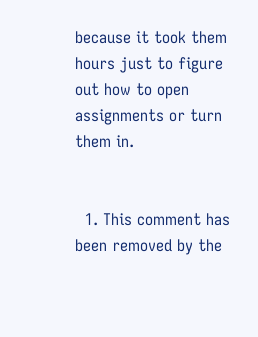because it took them hours just to figure out how to open assignments or turn them in.


  1. This comment has been removed by the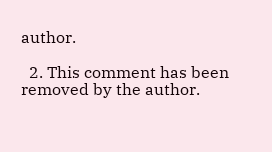author.

  2. This comment has been removed by the author.